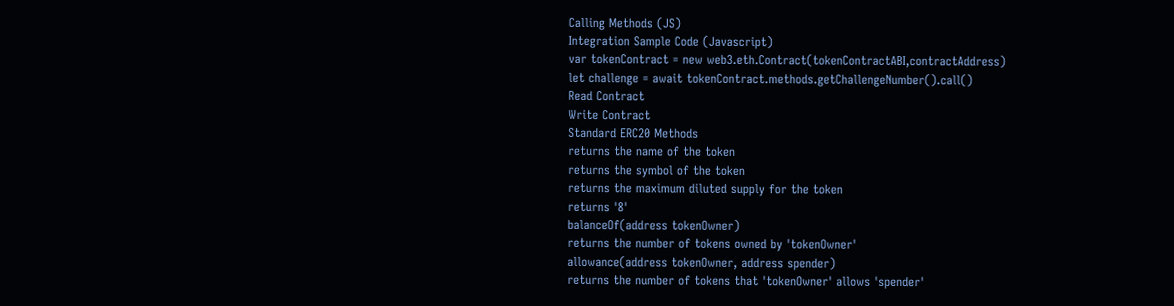Calling Methods (JS)
Integration Sample Code (Javascript)
var tokenContract = new web3.eth.Contract(tokenContractABI,contractAddress)
let challenge = await tokenContract.methods.getChallengeNumber().call()
Read Contract
Write Contract
Standard ERC20 Methods
returns the name of the token
returns the symbol of the token
returns the maximum diluted supply for the token
returns '8'
balanceOf(address tokenOwner)
returns the number of tokens owned by 'tokenOwner'
allowance(address tokenOwner, address spender)
returns the number of tokens that 'tokenOwner' allows 'spender'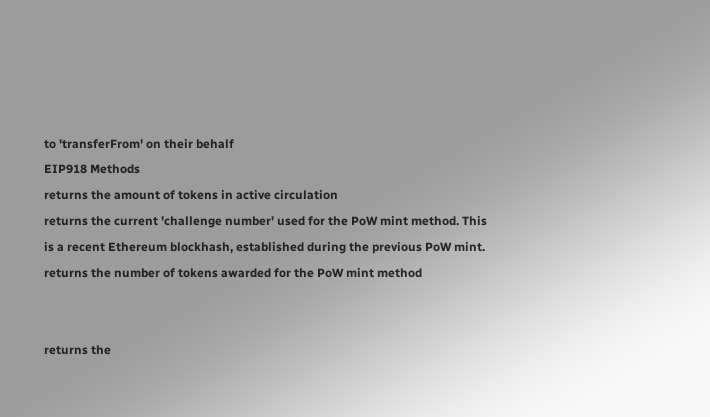to 'transferFrom' on their behalf
EIP918 Methods
returns the amount of tokens in active circulation
returns the current 'challenge number' used for the PoW mint method. This is a recent Ethereum blockhash, established during the previous PoW mint.
returns the number of tokens awarded for the PoW mint method


returns the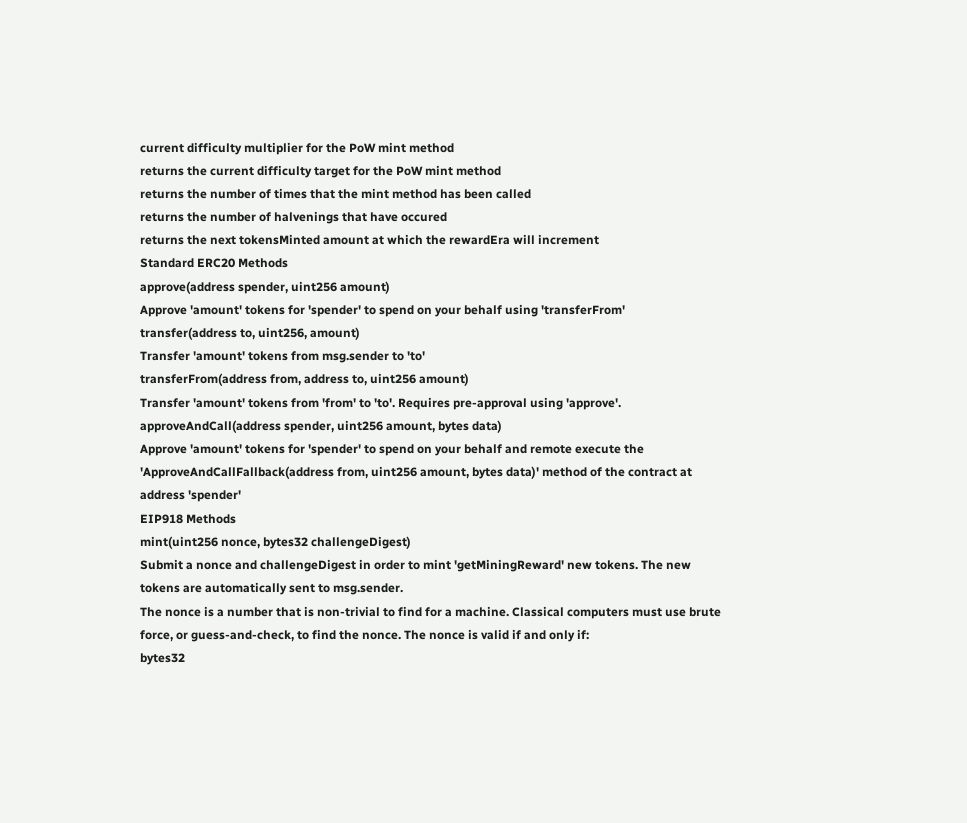current difficulty multiplier for the PoW mint method
returns the current difficulty target for the PoW mint method
returns the number of times that the mint method has been called
returns the number of halvenings that have occured
returns the next tokensMinted amount at which the rewardEra will increment
Standard ERC20 Methods
approve(address spender, uint256 amount)
Approve 'amount' tokens for 'spender' to spend on your behalf using 'transferFrom'
transfer(address to, uint256, amount)
Transfer 'amount' tokens from msg.sender to 'to'
transferFrom(address from, address to, uint256 amount)
Transfer 'amount' tokens from 'from' to 'to'. Requires pre-approval using 'approve'.
approveAndCall(address spender, uint256 amount, bytes data)
Approve 'amount' tokens for 'spender' to spend on your behalf and remote execute the 'ApproveAndCallFallback(address from, uint256 amount, bytes data)' method of the contract at address 'spender'
EIP918 Methods
mint(uint256 nonce, bytes32 challengeDigest)
Submit a nonce and challengeDigest in order to mint 'getMiningReward' new tokens. The new tokens are automatically sent to msg.sender.
The nonce is a number that is non-trivial to find for a machine. Classical computers must use brute force, or guess-and-check, to find the nonce. The nonce is valid if and only if:
bytes32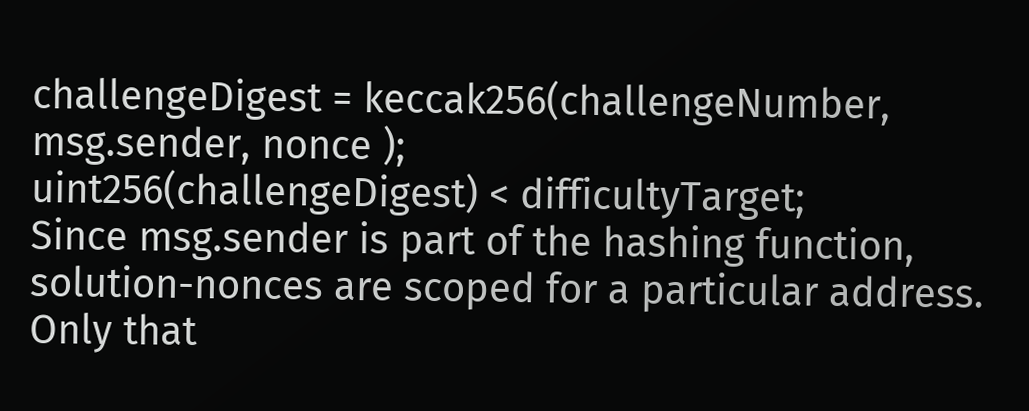challengeDigest = keccak256(challengeNumber, msg.sender, nonce );
uint256(challengeDigest) < difficultyTarget;
Since msg.sender is part of the hashing function, solution-nonces are scoped for a particular address. Only that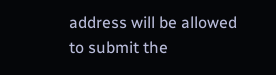address will be allowed to submit the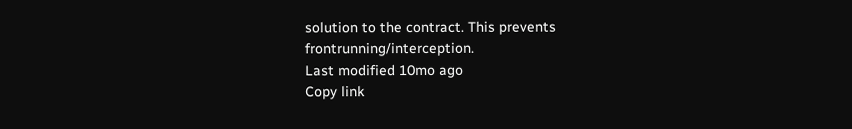solution to the contract. This prevents frontrunning/interception.
Last modified 10mo ago
Copy link